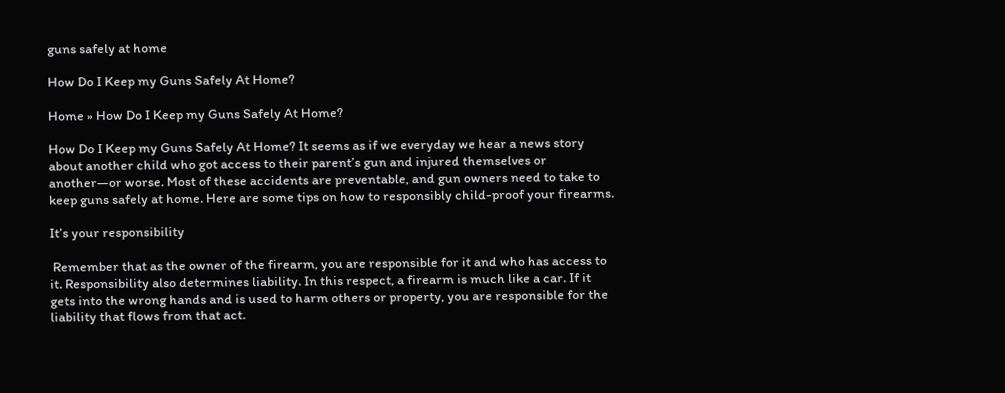guns safely at home

How Do I Keep my Guns Safely At Home?

Home » How Do I Keep my Guns Safely At Home?

How Do I Keep my Guns Safely At Home? It seems as if we everyday we hear a news story about another child who got access to their parent’s gun and injured themselves or another—or worse. Most of these accidents are preventable, and gun owners need to take to keep guns safely at home. Here are some tips on how to responsibly child-proof your firearms.

It’s your responsibility

 Remember that as the owner of the firearm, you are responsible for it and who has access to it. Responsibility also determines liability. In this respect, a firearm is much like a car. If it gets into the wrong hands and is used to harm others or property, you are responsible for the liability that flows from that act.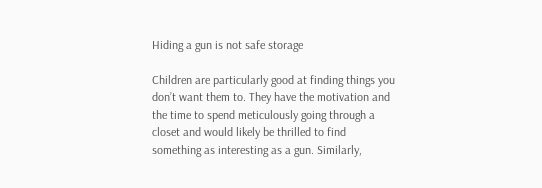Hiding a gun is not safe storage

Children are particularly good at finding things you don’t want them to. They have the motivation and the time to spend meticulously going through a closet and would likely be thrilled to find something as interesting as a gun. Similarly,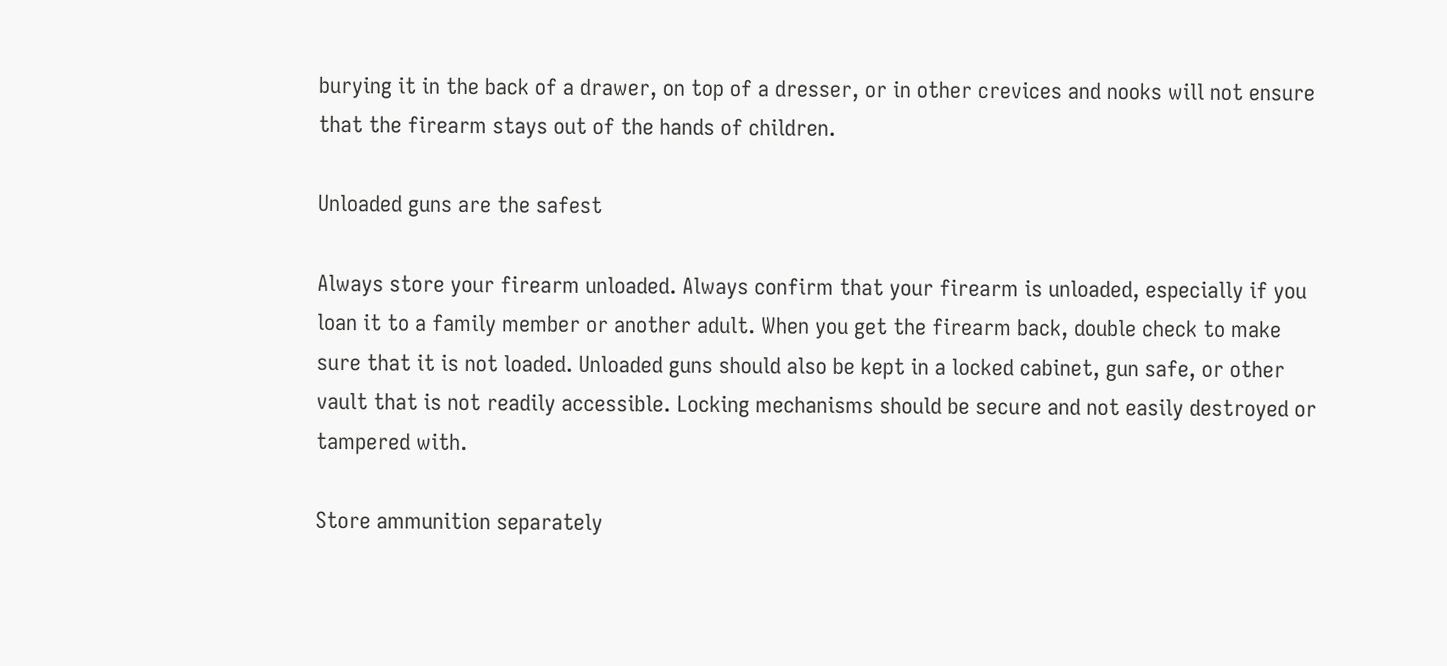burying it in the back of a drawer, on top of a dresser, or in other crevices and nooks will not ensure that the firearm stays out of the hands of children.

Unloaded guns are the safest

Always store your firearm unloaded. Always confirm that your firearm is unloaded, especially if you loan it to a family member or another adult. When you get the firearm back, double check to make sure that it is not loaded. Unloaded guns should also be kept in a locked cabinet, gun safe, or other vault that is not readily accessible. Locking mechanisms should be secure and not easily destroyed or tampered with.

Store ammunition separately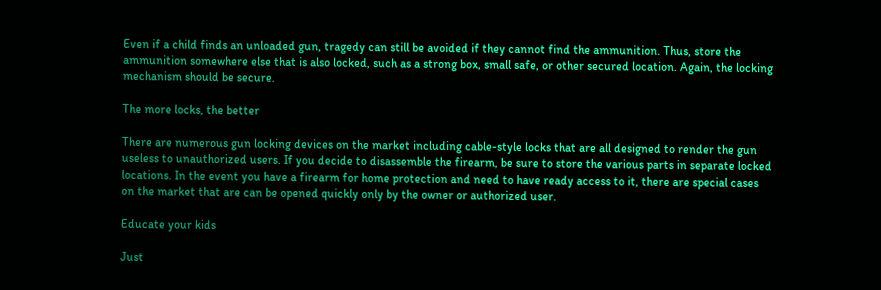Even if a child finds an unloaded gun, tragedy can still be avoided if they cannot find the ammunition. Thus, store the ammunition somewhere else that is also locked, such as a strong box, small safe, or other secured location. Again, the locking mechanism should be secure.

The more locks, the better

There are numerous gun locking devices on the market including cable-style locks that are all designed to render the gun useless to unauthorized users. If you decide to disassemble the firearm, be sure to store the various parts in separate locked locations. In the event you have a firearm for home protection and need to have ready access to it, there are special cases on the market that are can be opened quickly only by the owner or authorized user.

Educate your kids

Just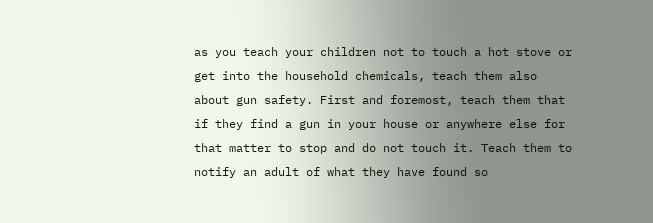as you teach your children not to touch a hot stove or get into the household chemicals, teach them also about gun safety. First and foremost, teach them that if they find a gun in your house or anywhere else for that matter to stop and do not touch it. Teach them to notify an adult of what they have found so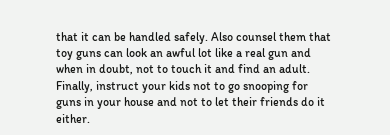that it can be handled safely. Also counsel them that toy guns can look an awful lot like a real gun and when in doubt, not to touch it and find an adult. Finally, instruct your kids not to go snooping for guns in your house and not to let their friends do it either.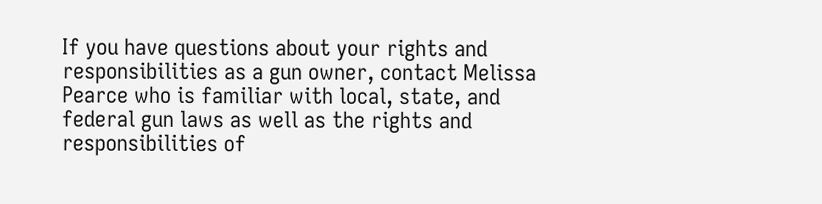If you have questions about your rights and responsibilities as a gun owner, contact Melissa Pearce who is familiar with local, state, and federal gun laws as well as the rights and responsibilities of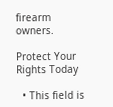firearm owners.

Protect Your Rights Today

  • This field is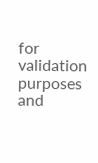for validation purposes and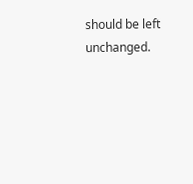should be left unchanged.